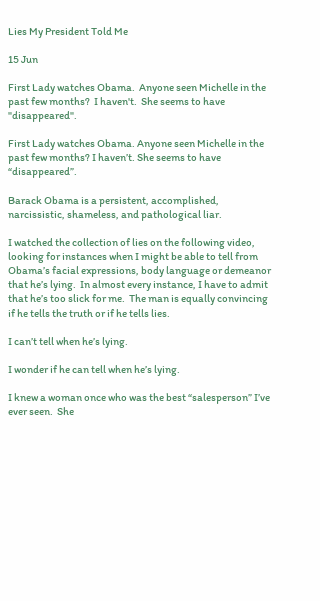Lies My President Told Me

15 Jun

First Lady watches Obama.  Anyone seen Michelle in the past few months?  I haven't.  She seems to have "disappeared".

First Lady watches Obama. Anyone seen Michelle in the past few months? I haven’t. She seems to have “disappeared”.

Barack Obama is a persistent, accomplished, narcissistic, shameless, and pathological liar.

I watched the collection of lies on the following video, looking for instances when I might be able to tell from Obama’s facial expressions, body language or demeanor that he’s lying.  In almost every instance, I have to admit that he’s too slick for me.  The man is equally convincing if he tells the truth or if he tells lies.

I can’t tell when he’s lying.

I wonder if he can tell when he’s lying.

I knew a woman once who was the best “salesperson” I’ve ever seen.  She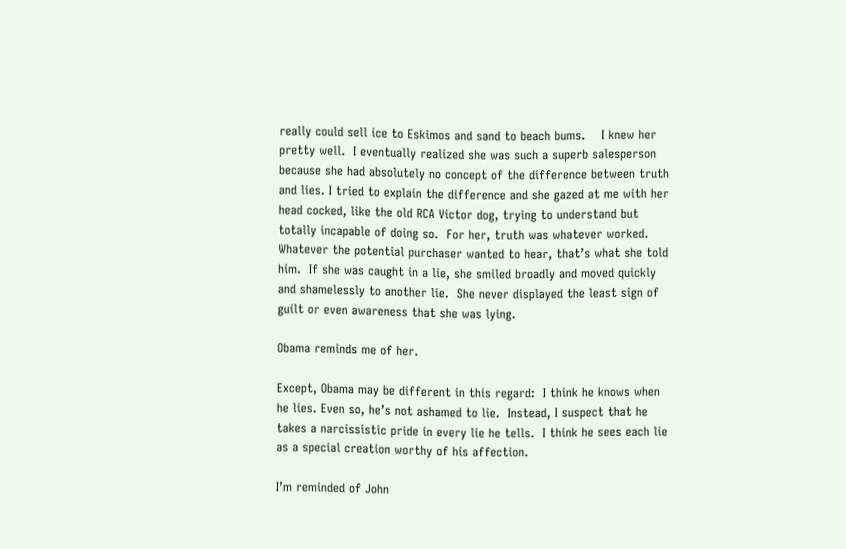really could sell ice to Eskimos and sand to beach bums.    I knew her pretty well.  I eventually realized she was such a superb salesperson because she had absolutely no concept of the difference between truth and lies. I tried to explain the difference and she gazed at me with her head cocked, like the old RCA Victor dog, trying to understand but totally incapable of doing so.  For her, truth was whatever worked.  Whatever the potential purchaser wanted to hear, that’s what she told him.  If she was caught in a lie, she smiled broadly and moved quickly and shamelessly to another lie.  She never displayed the least sign of guilt or even awareness that she was lying.

Obama reminds me of her.

Except, Obama may be different in this regard:  I think he knows when he lies. Even so, he’s not ashamed to lie.  Instead, I suspect that he takes a narcissistic pride in every lie he tells.  I think he sees each lie as a special creation worthy of his affection.

I’m reminded of John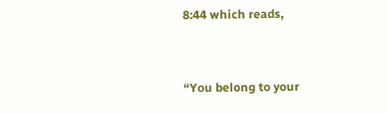8:44 which reads,


“You belong to your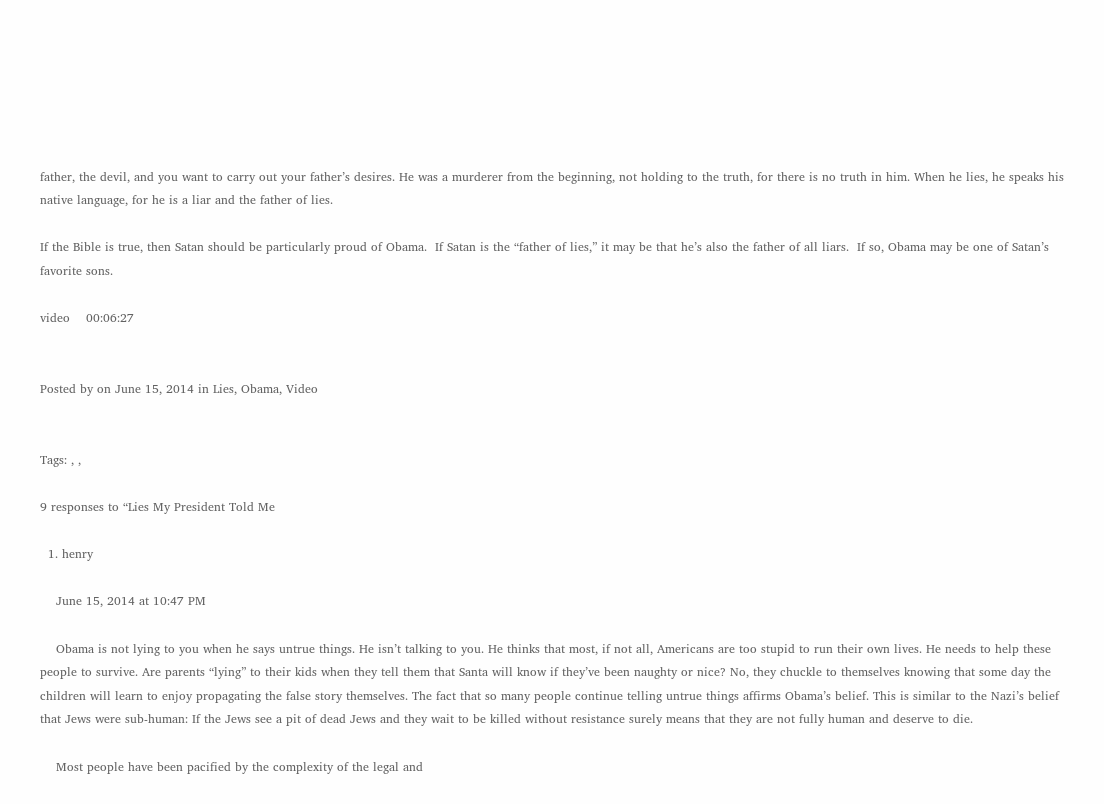father, the devil, and you want to carry out your father’s desires. He was a murderer from the beginning, not holding to the truth, for there is no truth in him. When he lies, he speaks his native language, for he is a liar and the father of lies.

If the Bible is true, then Satan should be particularly proud of Obama.  If Satan is the “father of lies,” it may be that he’s also the father of all liars.  If so, Obama may be one of Satan’s favorite sons.

video    00:06:27


Posted by on June 15, 2014 in Lies, Obama, Video


Tags: , ,

9 responses to “Lies My President Told Me

  1. henry

    June 15, 2014 at 10:47 PM

    Obama is not lying to you when he says untrue things. He isn’t talking to you. He thinks that most, if not all, Americans are too stupid to run their own lives. He needs to help these people to survive. Are parents “lying” to their kids when they tell them that Santa will know if they’ve been naughty or nice? No, they chuckle to themselves knowing that some day the children will learn to enjoy propagating the false story themselves. The fact that so many people continue telling untrue things affirms Obama’s belief. This is similar to the Nazi’s belief that Jews were sub-human: If the Jews see a pit of dead Jews and they wait to be killed without resistance surely means that they are not fully human and deserve to die.

    Most people have been pacified by the complexity of the legal and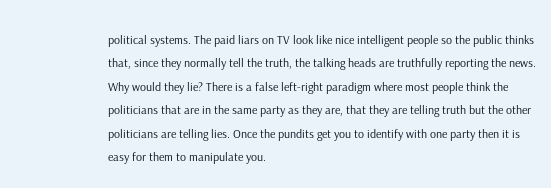political systems. The paid liars on TV look like nice intelligent people so the public thinks that, since they normally tell the truth, the talking heads are truthfully reporting the news. Why would they lie? There is a false left-right paradigm where most people think the politicians that are in the same party as they are, that they are telling truth but the other politicians are telling lies. Once the pundits get you to identify with one party then it is easy for them to manipulate you.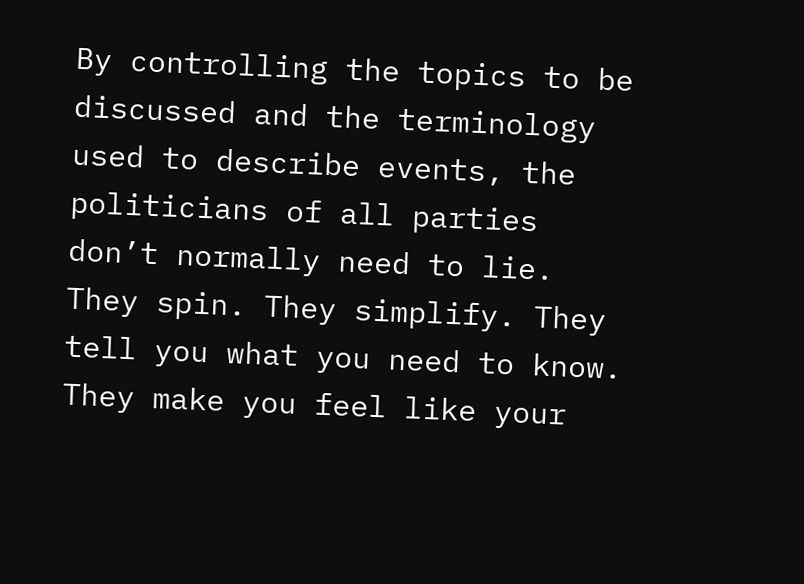By controlling the topics to be discussed and the terminology used to describe events, the politicians of all parties don’t normally need to lie. They spin. They simplify. They tell you what you need to know. They make you feel like your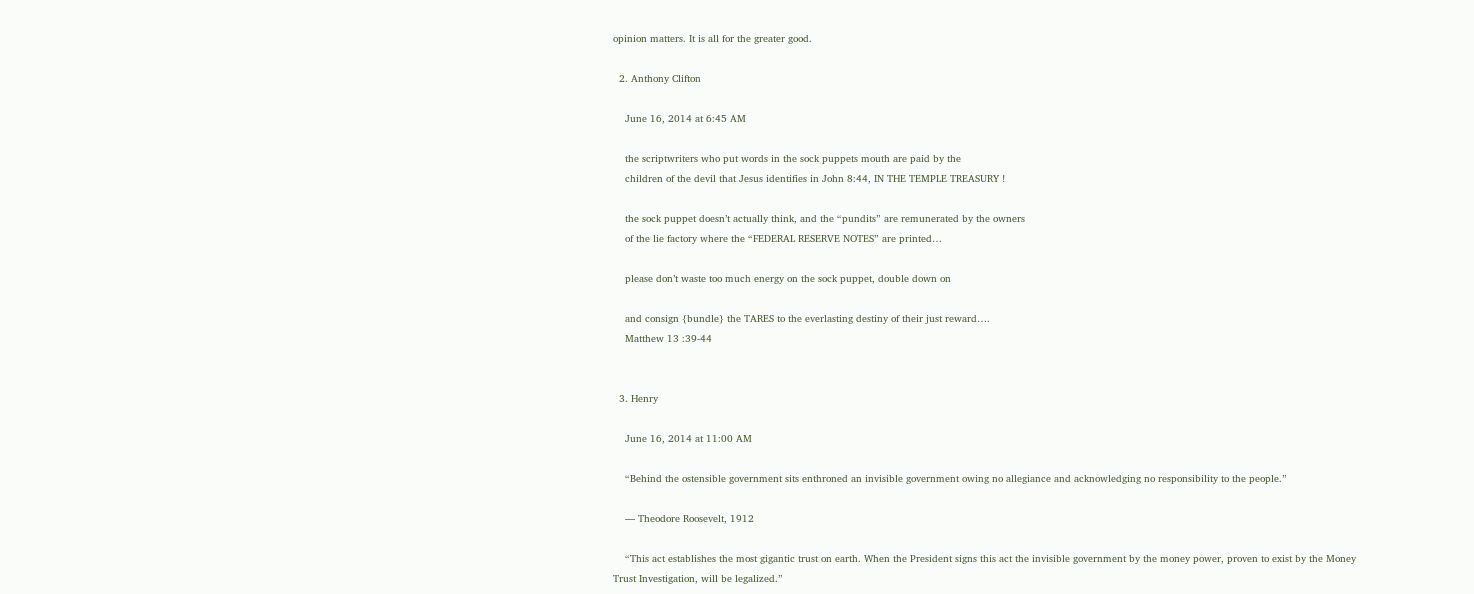opinion matters. It is all for the greater good.

  2. Anthony Clifton

    June 16, 2014 at 6:45 AM

    the scriptwriters who put words in the sock puppets mouth are paid by the
    children of the devil that Jesus identifies in John 8:44, IN THE TEMPLE TREASURY !

    the sock puppet doesn’t actually think, and the “pundits” are remunerated by the owners
    of the lie factory where the “FEDERAL RESERVE NOTES” are printed…

    please don’t waste too much energy on the sock puppet, double down on

    and consign {bundle} the TARES to the everlasting destiny of their just reward….
    Matthew 13 :39-44


  3. Henry

    June 16, 2014 at 11:00 AM

    “Behind the ostensible government sits enthroned an invisible government owing no allegiance and acknowledging no responsibility to the people.”

    — Theodore Roosevelt, 1912

    “This act establishes the most gigantic trust on earth. When the President signs this act the invisible government by the money power, proven to exist by the Money Trust Investigation, will be legalized.”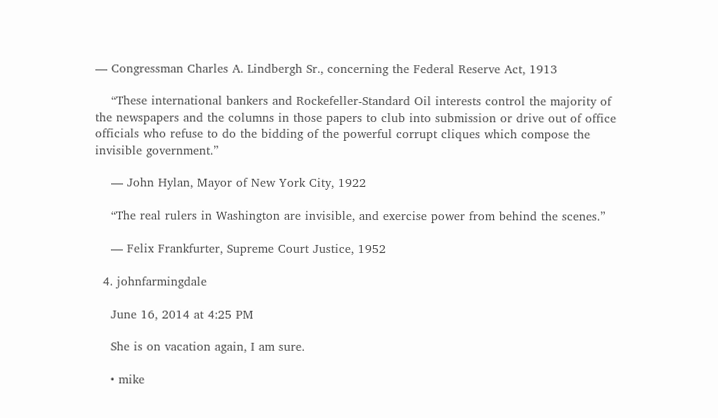— Congressman Charles A. Lindbergh Sr., concerning the Federal Reserve Act, 1913

    “These international bankers and Rockefeller-Standard Oil interests control the majority of the newspapers and the columns in those papers to club into submission or drive out of office officials who refuse to do the bidding of the powerful corrupt cliques which compose the invisible government.”

    — John Hylan, Mayor of New York City, 1922

    “The real rulers in Washington are invisible, and exercise power from behind the scenes.”

    — Felix Frankfurter, Supreme Court Justice, 1952

  4. johnfarmingdale

    June 16, 2014 at 4:25 PM

    She is on vacation again, I am sure.

    • mike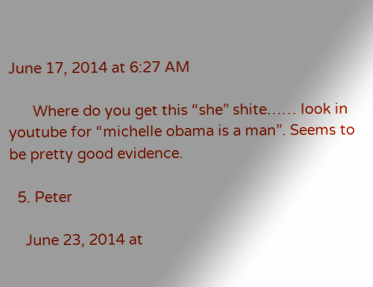June 17, 2014 at 6:27 AM

      Where do you get this “she” shite…… look in youtube for “michelle obama is a man”. Seems to be pretty good evidence.

  5. Peter

    June 23, 2014 at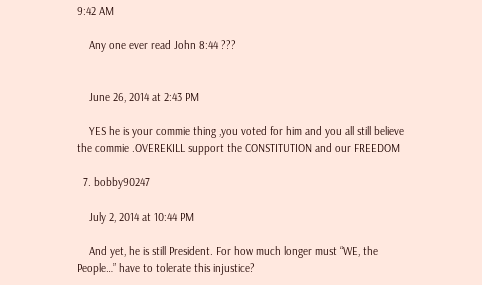9:42 AM

    Any one ever read John 8:44 ???


    June 26, 2014 at 2:43 PM

    YES he is your commie thing ,you voted for him and you all still believe the commie .OVEREKILL support the CONSTITUTION and our FREEDOM

  7. bobby90247

    July 2, 2014 at 10:44 PM

    And yet, he is still President. For how much longer must “WE, the People…” have to tolerate this injustice?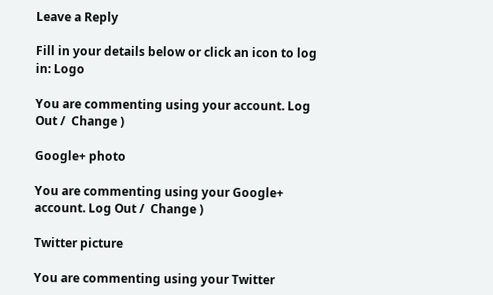Leave a Reply

Fill in your details below or click an icon to log in: Logo

You are commenting using your account. Log Out /  Change )

Google+ photo

You are commenting using your Google+ account. Log Out /  Change )

Twitter picture

You are commenting using your Twitter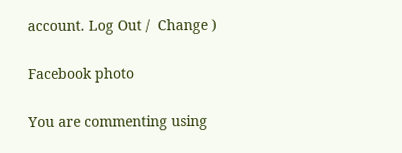account. Log Out /  Change )

Facebook photo

You are commenting using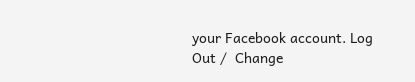your Facebook account. Log Out /  Change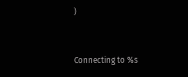)


Connecting to %s